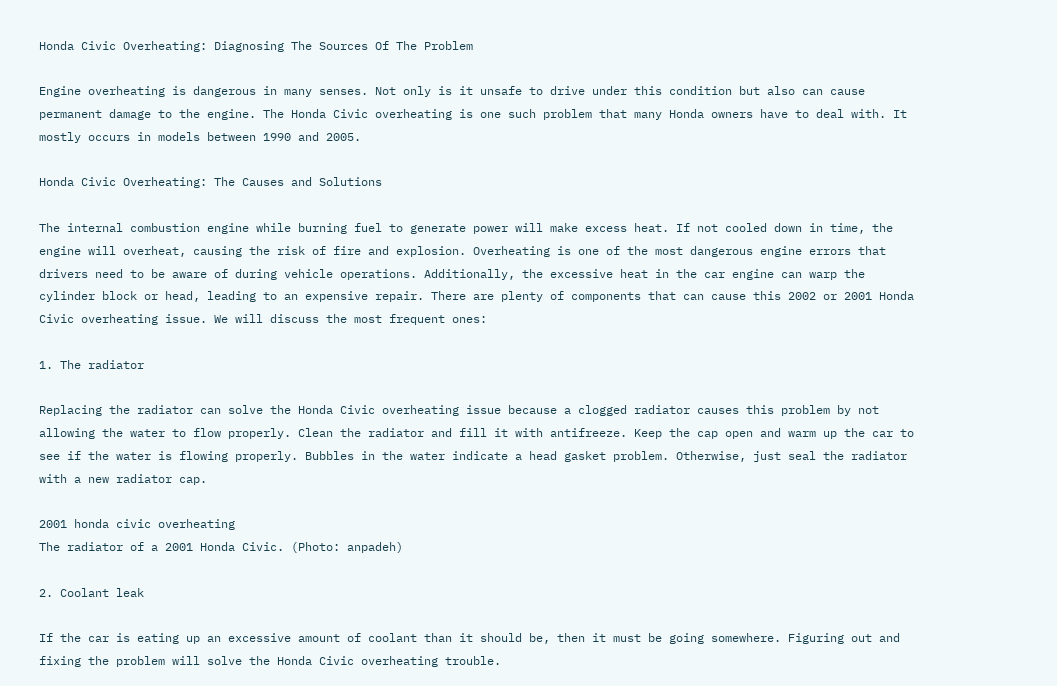Honda Civic Overheating: Diagnosing The Sources Of The Problem

Engine overheating is dangerous in many senses. Not only is it unsafe to drive under this condition but also can cause permanent damage to the engine. The Honda Civic overheating is one such problem that many Honda owners have to deal with. It mostly occurs in models between 1990 and 2005.

Honda Civic Overheating: The Causes and Solutions

The internal combustion engine while burning fuel to generate power will make excess heat. If not cooled down in time, the engine will overheat, causing the risk of fire and explosion. Overheating is one of the most dangerous engine errors that drivers need to be aware of during vehicle operations. Additionally, the excessive heat in the car engine can warp the cylinder block or head, leading to an expensive repair. There are plenty of components that can cause this 2002 or 2001 Honda Civic overheating issue. We will discuss the most frequent ones:

1. The radiator

Replacing the radiator can solve the Honda Civic overheating issue because a clogged radiator causes this problem by not allowing the water to flow properly. Clean the radiator and fill it with antifreeze. Keep the cap open and warm up the car to see if the water is flowing properly. Bubbles in the water indicate a head gasket problem. Otherwise, just seal the radiator with a new radiator cap.

2001 honda civic overheating
The radiator of a 2001 Honda Civic. (Photo: anpadeh)

2. Coolant leak

If the car is eating up an excessive amount of coolant than it should be, then it must be going somewhere. Figuring out and fixing the problem will solve the Honda Civic overheating trouble.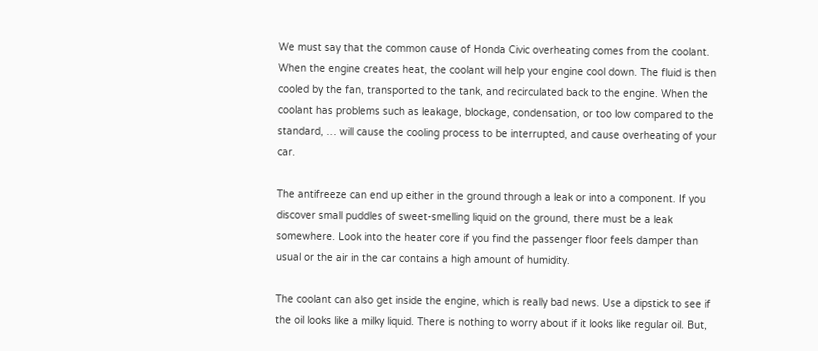We must say that the common cause of Honda Civic overheating comes from the coolant. When the engine creates heat, the coolant will help your engine cool down. The fluid is then cooled by the fan, transported to the tank, and recirculated back to the engine. When the coolant has problems such as leakage, blockage, condensation, or too low compared to the standard, … will cause the cooling process to be interrupted, and cause overheating of your car.

The antifreeze can end up either in the ground through a leak or into a component. If you discover small puddles of sweet-smelling liquid on the ground, there must be a leak somewhere. Look into the heater core if you find the passenger floor feels damper than usual or the air in the car contains a high amount of humidity.

The coolant can also get inside the engine, which is really bad news. Use a dipstick to see if the oil looks like a milky liquid. There is nothing to worry about if it looks like regular oil. But,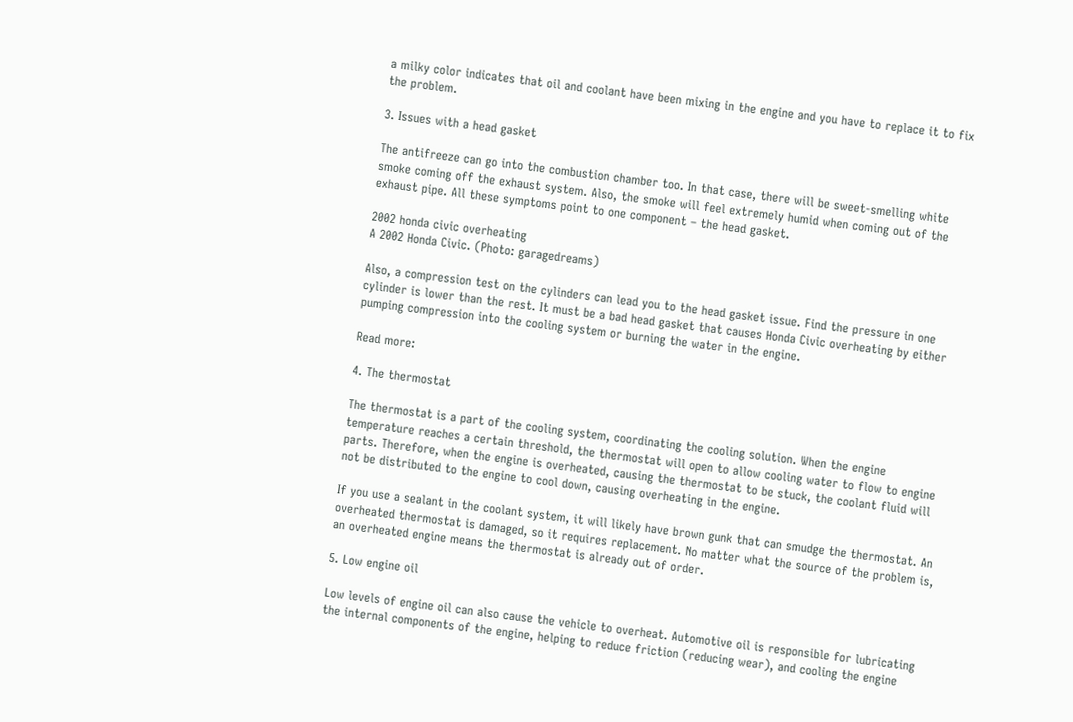a milky color indicates that oil and coolant have been mixing in the engine and you have to replace it to fix the problem.

3. Issues with a head gasket

The antifreeze can go into the combustion chamber too. In that case, there will be sweet-smelling white smoke coming off the exhaust system. Also, the smoke will feel extremely humid when coming out of the exhaust pipe. All these symptoms point to one component – the head gasket.

2002 honda civic overheating
A 2002 Honda Civic. (Photo: garagedreams)

Also, a compression test on the cylinders can lead you to the head gasket issue. Find the pressure in one cylinder is lower than the rest. It must be a bad head gasket that causes Honda Civic overheating by either pumping compression into the cooling system or burning the water in the engine.

Read more:

4. The thermostat

The thermostat is a part of the cooling system, coordinating the cooling solution. When the engine temperature reaches a certain threshold, the thermostat will open to allow cooling water to flow to engine parts. Therefore, when the engine is overheated, causing the thermostat to be stuck, the coolant fluid will not be distributed to the engine to cool down, causing overheating in the engine.

If you use a sealant in the coolant system, it will likely have brown gunk that can smudge the thermostat. An overheated thermostat is damaged, so it requires replacement. No matter what the source of the problem is, an overheated engine means the thermostat is already out of order.

5. Low engine oil

Low levels of engine oil can also cause the vehicle to overheat. Automotive oil is responsible for lubricating the internal components of the engine, helping to reduce friction (reducing wear), and cooling the engine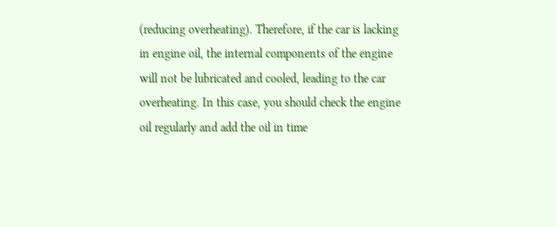(reducing overheating). Therefore, if the car is lacking in engine oil, the internal components of the engine will not be lubricated and cooled, leading to the car overheating. In this case, you should check the engine oil regularly and add the oil in time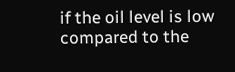if the oil level is low compared to the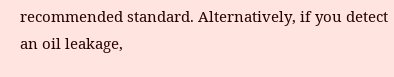recommended standard. Alternatively, if you detect an oil leakage,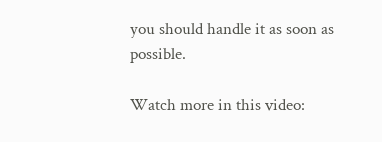you should handle it as soon as possible.

Watch more in this video: